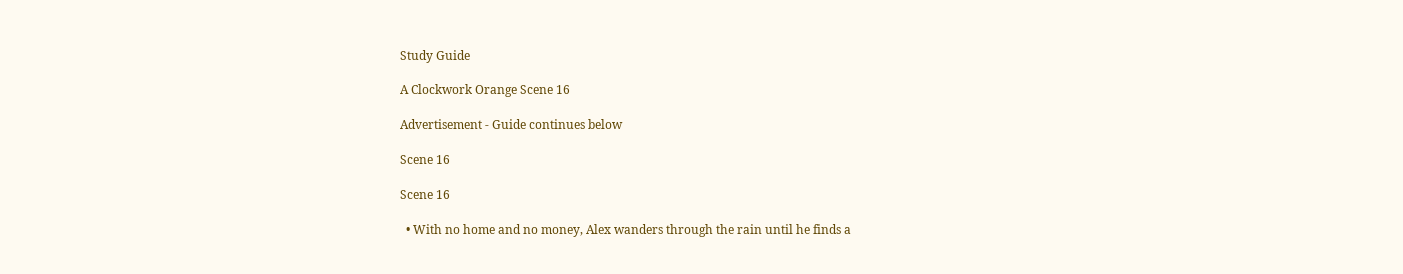Study Guide

A Clockwork Orange Scene 16

Advertisement - Guide continues below

Scene 16

Scene 16

  • With no home and no money, Alex wanders through the rain until he finds a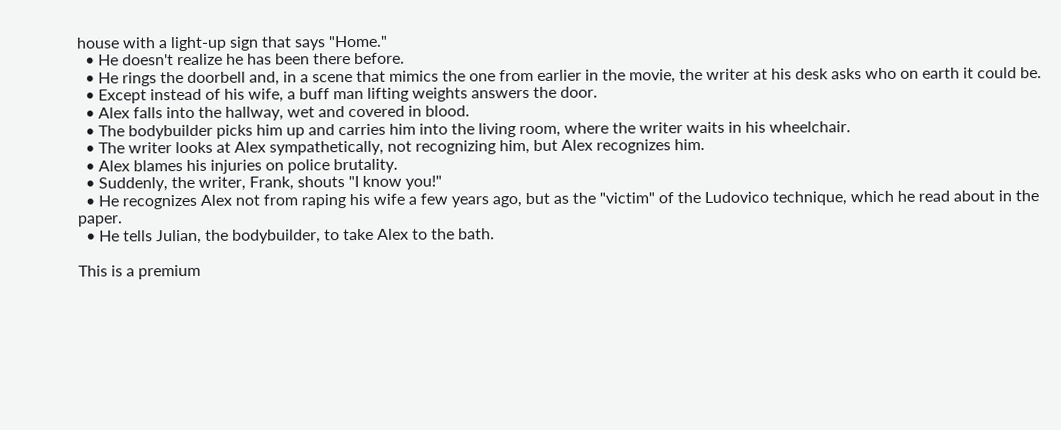house with a light-up sign that says "Home."
  • He doesn't realize he has been there before.
  • He rings the doorbell and, in a scene that mimics the one from earlier in the movie, the writer at his desk asks who on earth it could be.
  • Except instead of his wife, a buff man lifting weights answers the door.
  • Alex falls into the hallway, wet and covered in blood.
  • The bodybuilder picks him up and carries him into the living room, where the writer waits in his wheelchair.
  • The writer looks at Alex sympathetically, not recognizing him, but Alex recognizes him.
  • Alex blames his injuries on police brutality.
  • Suddenly, the writer, Frank, shouts "I know you!"
  • He recognizes Alex not from raping his wife a few years ago, but as the "victim" of the Ludovico technique, which he read about in the paper.
  • He tells Julian, the bodybuilder, to take Alex to the bath.

This is a premium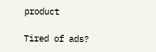product

Tired of ads?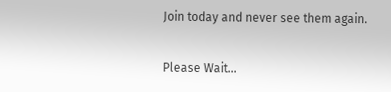Join today and never see them again.

Please Wait...